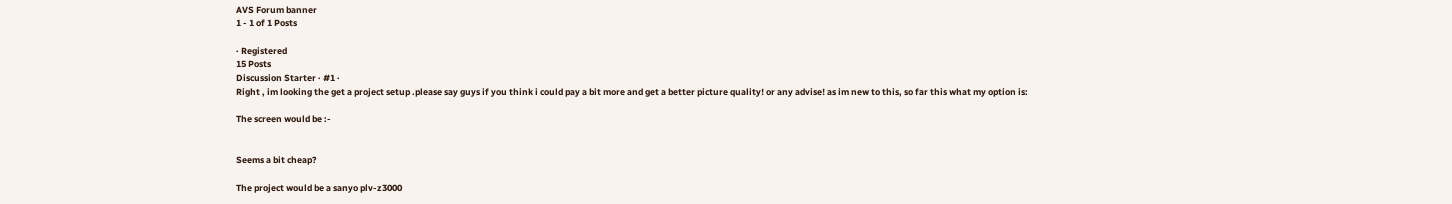AVS Forum banner
1 - 1 of 1 Posts

· Registered
15 Posts
Discussion Starter · #1 ·
Right , im looking the get a project setup .please say guys if you think i could pay a bit more and get a better picture quality! or any advise! as im new to this, so far this what my option is:

The screen would be :-


Seems a bit cheap?

The project would be a sanyo plv-z3000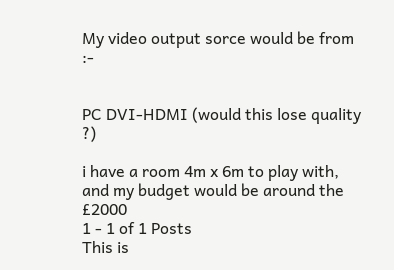My video output sorce would be from :-


PC DVI-HDMI (would this lose quality ?)

i have a room 4m x 6m to play with, and my budget would be around the £2000
1 - 1 of 1 Posts
This is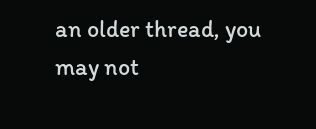an older thread, you may not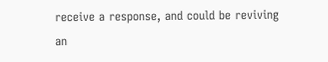receive a response, and could be reviving an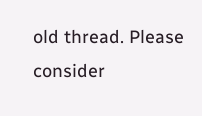old thread. Please consider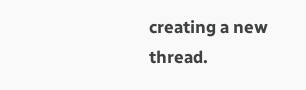creating a new thread.